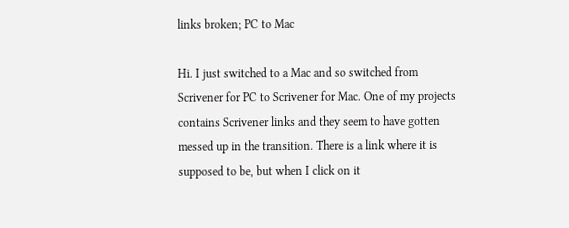links broken; PC to Mac

Hi. I just switched to a Mac and so switched from Scrivener for PC to Scrivener for Mac. One of my projects contains Scrivener links and they seem to have gotten messed up in the transition. There is a link where it is supposed to be, but when I click on it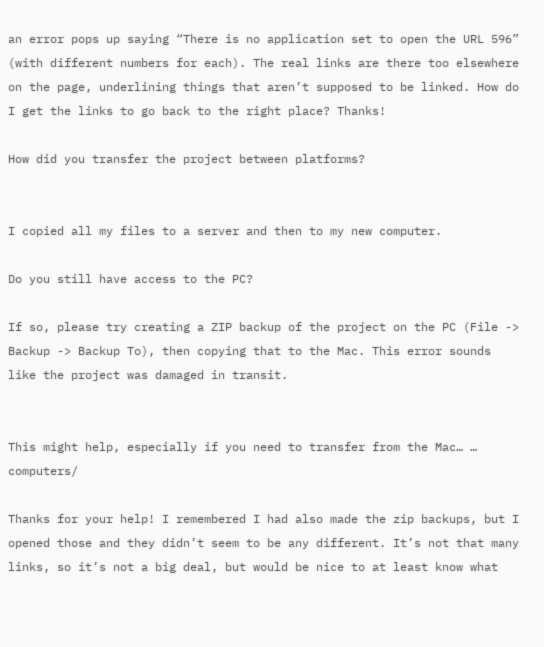an error pops up saying “There is no application set to open the URL 596” (with different numbers for each). The real links are there too elsewhere on the page, underlining things that aren’t supposed to be linked. How do I get the links to go back to the right place? Thanks!

How did you transfer the project between platforms?


I copied all my files to a server and then to my new computer.

Do you still have access to the PC?

If so, please try creating a ZIP backup of the project on the PC (File -> Backup -> Backup To), then copying that to the Mac. This error sounds like the project was damaged in transit.


This might help, especially if you need to transfer from the Mac… … computers/

Thanks for your help! I remembered I had also made the zip backups, but I opened those and they didn’t seem to be any different. It’s not that many links, so it’s not a big deal, but would be nice to at least know what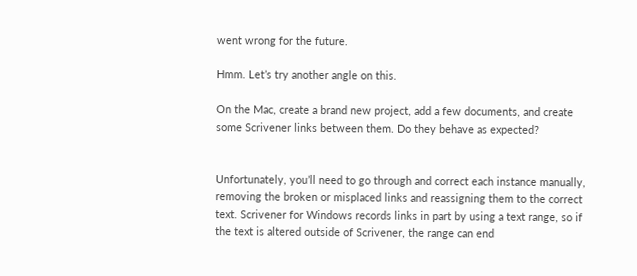went wrong for the future.

Hmm. Let’s try another angle on this.

On the Mac, create a brand new project, add a few documents, and create some Scrivener links between them. Do they behave as expected?


Unfortunately, you’ll need to go through and correct each instance manually, removing the broken or misplaced links and reassigning them to the correct text. Scrivener for Windows records links in part by using a text range, so if the text is altered outside of Scrivener, the range can end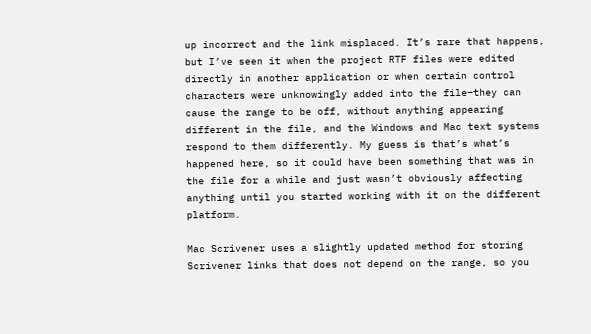up incorrect and the link misplaced. It’s rare that happens, but I’ve seen it when the project RTF files were edited directly in another application or when certain control characters were unknowingly added into the file–they can cause the range to be off, without anything appearing different in the file, and the Windows and Mac text systems respond to them differently. My guess is that’s what’s happened here, so it could have been something that was in the file for a while and just wasn’t obviously affecting anything until you started working with it on the different platform.

Mac Scrivener uses a slightly updated method for storing Scrivener links that does not depend on the range, so you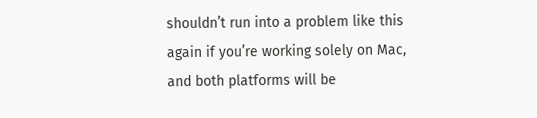shouldn’t run into a problem like this again if you’re working solely on Mac, and both platforms will be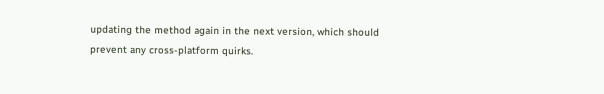updating the method again in the next version, which should prevent any cross-platform quirks.